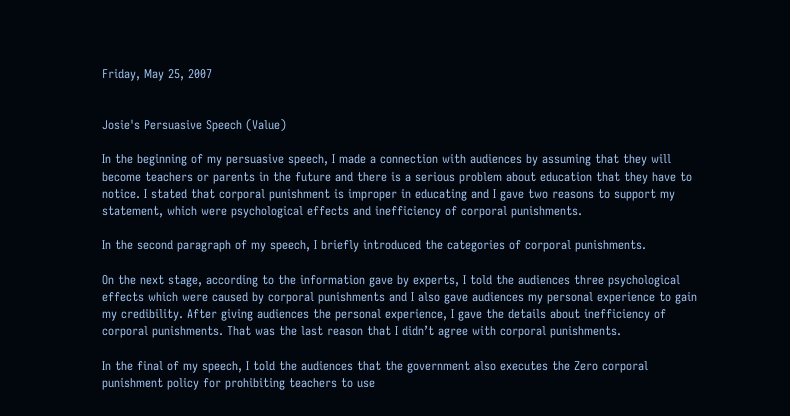Friday, May 25, 2007


Josie's Persuasive Speech (Value)

In the beginning of my persuasive speech, I made a connection with audiences by assuming that they will become teachers or parents in the future and there is a serious problem about education that they have to notice. I stated that corporal punishment is improper in educating and I gave two reasons to support my statement, which were psychological effects and inefficiency of corporal punishments.

In the second paragraph of my speech, I briefly introduced the categories of corporal punishments.

On the next stage, according to the information gave by experts, I told the audiences three psychological effects which were caused by corporal punishments and I also gave audiences my personal experience to gain my credibility. After giving audiences the personal experience, I gave the details about inefficiency of corporal punishments. That was the last reason that I didn’t agree with corporal punishments.

In the final of my speech, I told the audiences that the government also executes the Zero corporal punishment policy for prohibiting teachers to use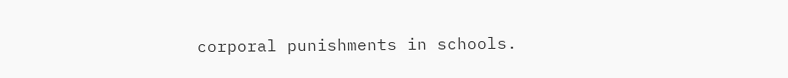corporal punishments in schools.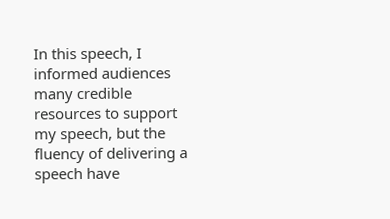In this speech, I informed audiences many credible resources to support my speech, but the fluency of delivering a speech have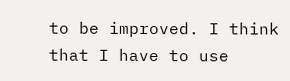to be improved. I think that I have to use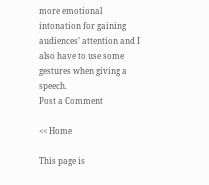more emotional intonation for gaining audiences’ attention and I also have to use some gestures when giving a speech.
Post a Comment

<< Home

This page is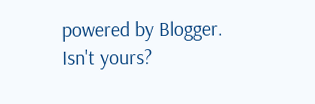powered by Blogger. Isn't yours?